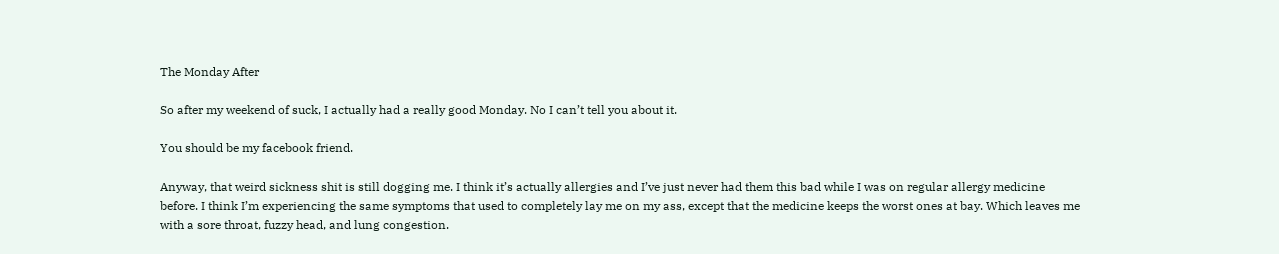The Monday After

So after my weekend of suck, I actually had a really good Monday. No I can’t tell you about it.

You should be my facebook friend.

Anyway, that weird sickness shit is still dogging me. I think it’s actually allergies and I’ve just never had them this bad while I was on regular allergy medicine before. I think I’m experiencing the same symptoms that used to completely lay me on my ass, except that the medicine keeps the worst ones at bay. Which leaves me with a sore throat, fuzzy head, and lung congestion.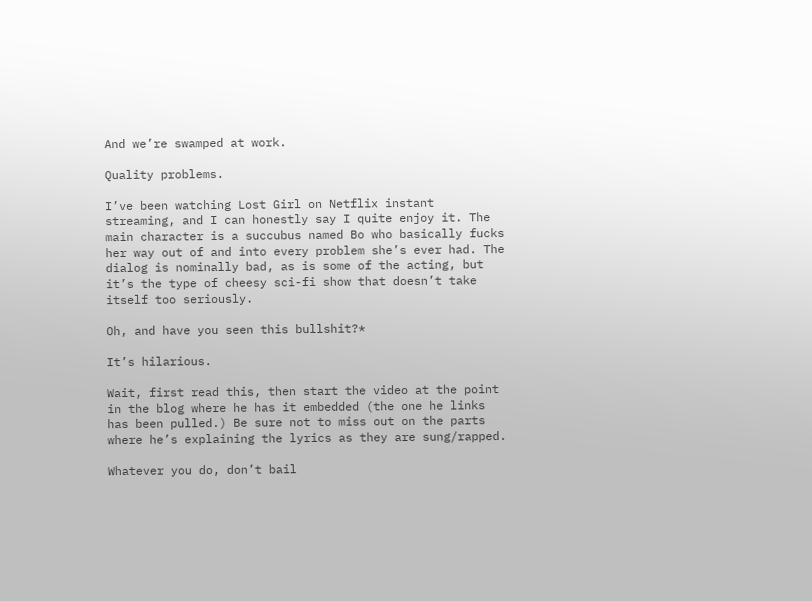And we’re swamped at work.

Quality problems.

I’ve been watching Lost Girl on Netflix instant streaming, and I can honestly say I quite enjoy it. The main character is a succubus named Bo who basically fucks her way out of and into every problem she’s ever had. The dialog is nominally bad, as is some of the acting, but it’s the type of cheesy sci-fi show that doesn’t take itself too seriously.

Oh, and have you seen this bullshit?*

It’s hilarious.

Wait, first read this, then start the video at the point in the blog where he has it embedded (the one he links has been pulled.) Be sure not to miss out on the parts where he’s explaining the lyrics as they are sung/rapped.

Whatever you do, don’t bail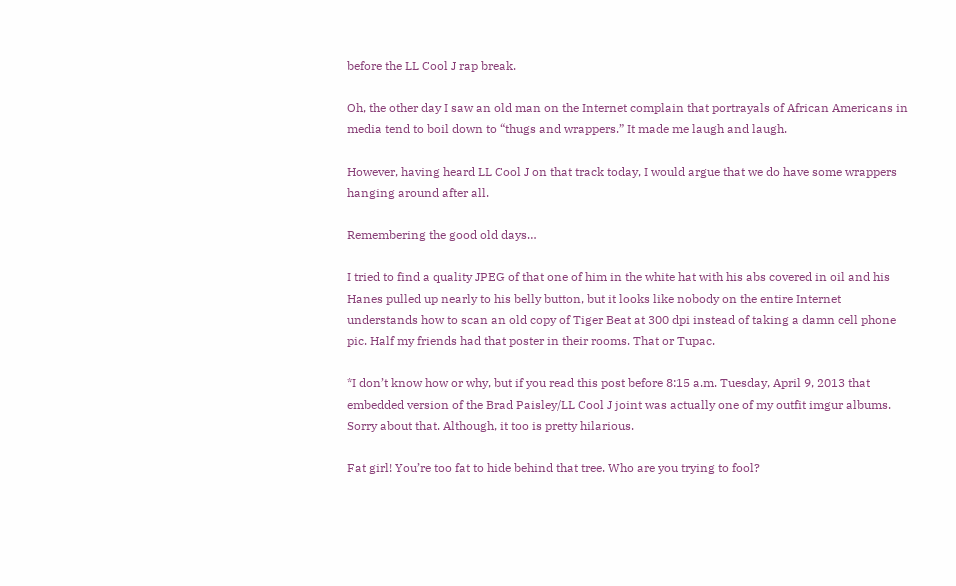before the LL Cool J rap break.

Oh, the other day I saw an old man on the Internet complain that portrayals of African Americans in media tend to boil down to “thugs and wrappers.” It made me laugh and laugh.

However, having heard LL Cool J on that track today, I would argue that we do have some wrappers hanging around after all.

Remembering the good old days…

I tried to find a quality JPEG of that one of him in the white hat with his abs covered in oil and his Hanes pulled up nearly to his belly button, but it looks like nobody on the entire Internet understands how to scan an old copy of Tiger Beat at 300 dpi instead of taking a damn cell phone pic. Half my friends had that poster in their rooms. That or Tupac.

*I don’t know how or why, but if you read this post before 8:15 a.m. Tuesday, April 9, 2013 that embedded version of the Brad Paisley/LL Cool J joint was actually one of my outfit imgur albums. Sorry about that. Although, it too is pretty hilarious.

Fat girl! You’re too fat to hide behind that tree. Who are you trying to fool?